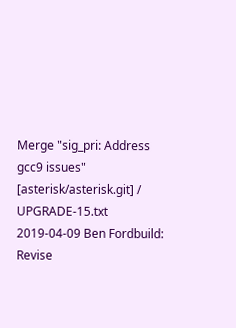Merge "sig_pri: Address gcc9 issues"
[asterisk/asterisk.git] / UPGRADE-15.txt
2019-04-09 Ben Fordbuild: Revise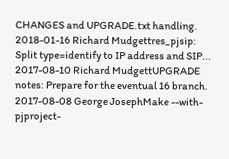CHANGES and UPGRADE.txt handling.
2018-01-16 Richard Mudgettres_pjsip: Split type=identify to IP address and SIP...
2017-08-10 Richard MudgettUPGRADE notes: Prepare for the eventual 16 branch.
2017-08-08 George JosephMake --with-pjproject-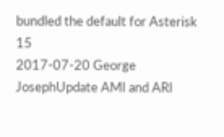bundled the default for Asterisk 15
2017-07-20 George JosephUpdate AMI and ARI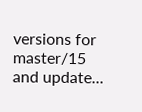versions for master/15 and update...